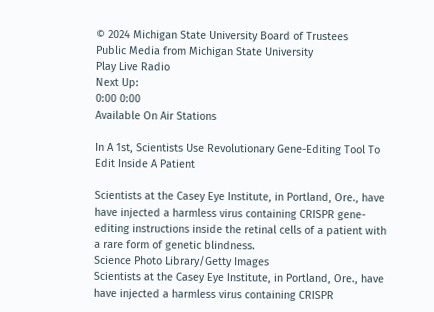© 2024 Michigan State University Board of Trustees
Public Media from Michigan State University
Play Live Radio
Next Up:
0:00 0:00
Available On Air Stations

In A 1st, Scientists Use Revolutionary Gene-Editing Tool To Edit Inside A Patient

Scientists at the Casey Eye Institute, in Portland, Ore., have have injected a harmless virus containing CRISPR gene-editing instructions inside the retinal cells of a patient with a rare form of genetic blindness.
Science Photo Library/Getty Images
Scientists at the Casey Eye Institute, in Portland, Ore., have have injected a harmless virus containing CRISPR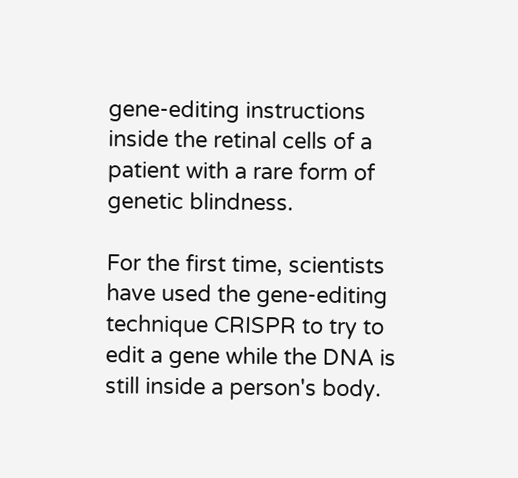gene-editing instructions inside the retinal cells of a patient with a rare form of genetic blindness.

For the first time, scientists have used the gene-editing technique CRISPR to try to edit a gene while the DNA is still inside a person's body.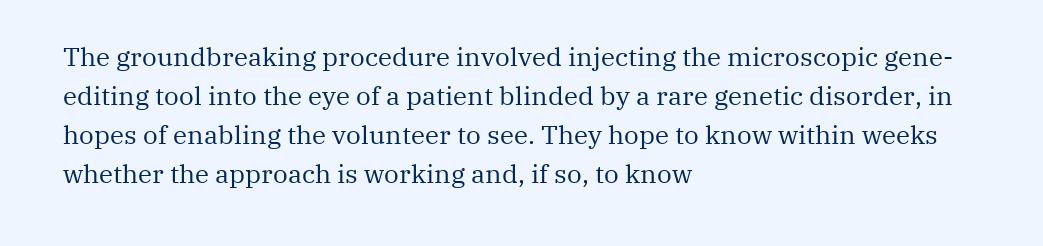The groundbreaking procedure involved injecting the microscopic gene-editing tool into the eye of a patient blinded by a rare genetic disorder, in hopes of enabling the volunteer to see. They hope to know within weeks whether the approach is working and, if so, to know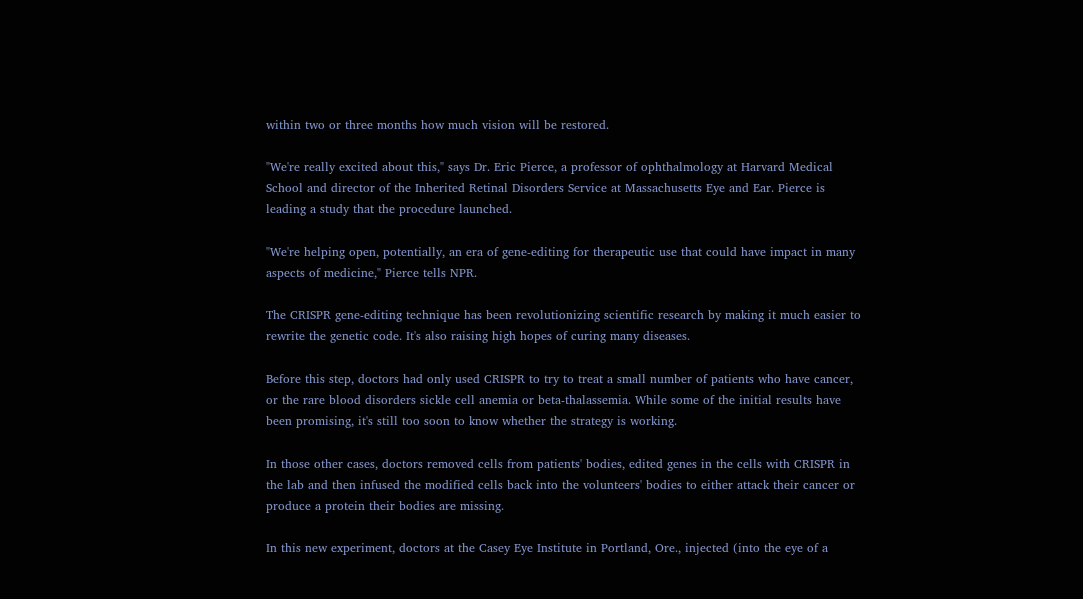within two or three months how much vision will be restored.

"We're really excited about this," says Dr. Eric Pierce, a professor of ophthalmology at Harvard Medical School and director of the Inherited Retinal Disorders Service at Massachusetts Eye and Ear. Pierce is leading a study that the procedure launched.

"We're helping open, potentially, an era of gene-editing for therapeutic use that could have impact in many aspects of medicine," Pierce tells NPR.

The CRISPR gene-editing technique has been revolutionizing scientific research by making it much easier to rewrite the genetic code. It's also raising high hopes of curing many diseases.

Before this step, doctors had only used CRISPR to try to treat a small number of patients who have cancer, or the rare blood disorders sickle cell anemia or beta-thalassemia. While some of the initial results have been promising, it's still too soon to know whether the strategy is working.

In those other cases, doctors removed cells from patients' bodies, edited genes in the cells with CRISPR in the lab and then infused the modified cells back into the volunteers' bodies to either attack their cancer or produce a protein their bodies are missing.

In this new experiment, doctors at the Casey Eye Institute in Portland, Ore., injected (into the eye of a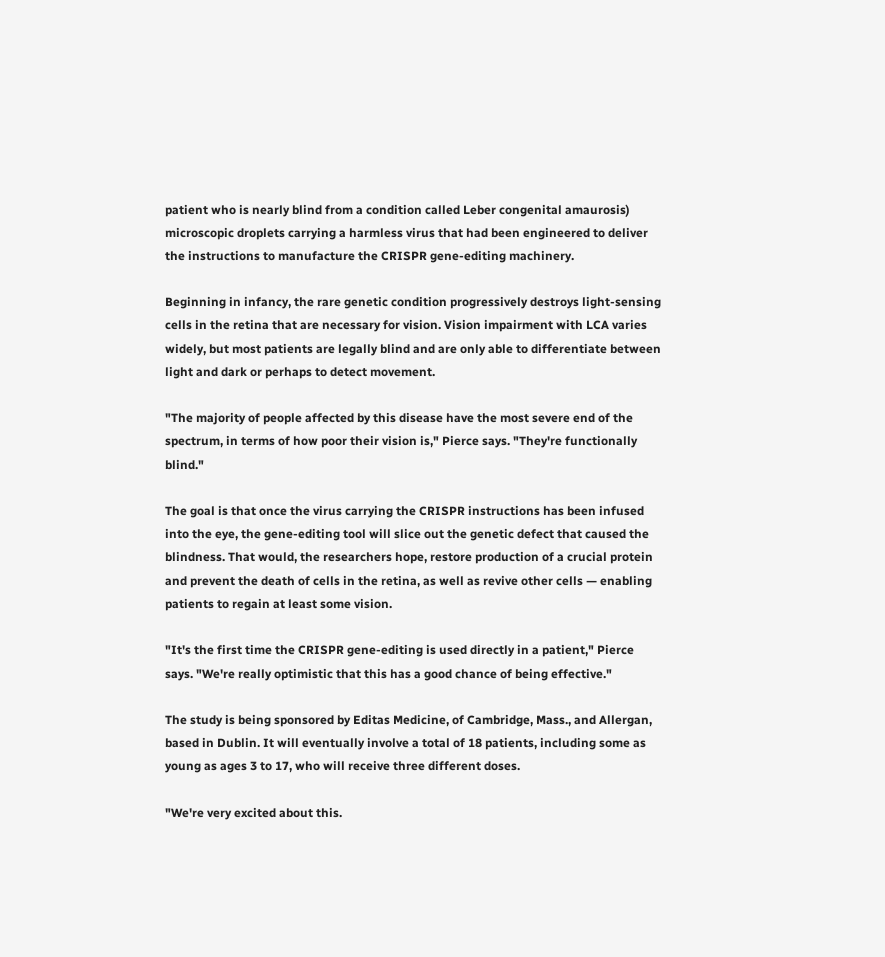patient who is nearly blind from a condition called Leber congenital amaurosis) microscopic droplets carrying a harmless virus that had been engineered to deliver the instructions to manufacture the CRISPR gene-editing machinery.

Beginning in infancy, the rare genetic condition progressively destroys light-sensing cells in the retina that are necessary for vision. Vision impairment with LCA varies widely, but most patients are legally blind and are only able to differentiate between light and dark or perhaps to detect movement.

"The majority of people affected by this disease have the most severe end of the spectrum, in terms of how poor their vision is," Pierce says. "They're functionally blind."

The goal is that once the virus carrying the CRISPR instructions has been infused into the eye, the gene-editing tool will slice out the genetic defect that caused the blindness. That would, the researchers hope, restore production of a crucial protein and prevent the death of cells in the retina, as well as revive other cells — enabling patients to regain at least some vision.

"It's the first time the CRISPR gene-editing is used directly in a patient," Pierce says. "We're really optimistic that this has a good chance of being effective."

The study is being sponsored by Editas Medicine, of Cambridge, Mass., and Allergan, based in Dublin. It will eventually involve a total of 18 patients, including some as young as ages 3 to 17, who will receive three different doses.

"We're very excited about this.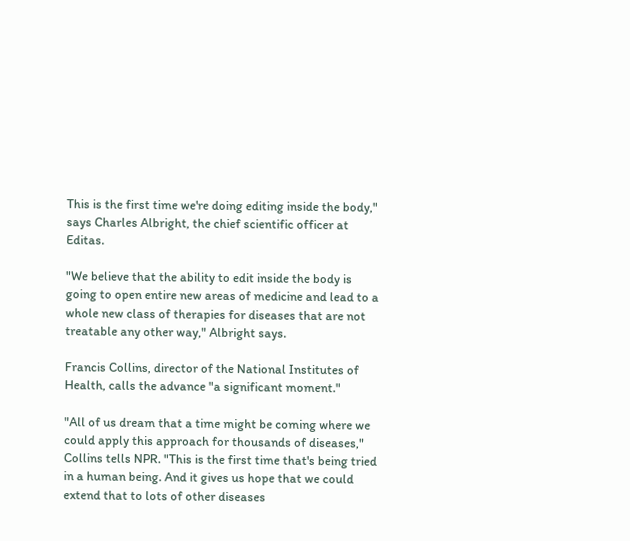This is the first time we're doing editing inside the body," says Charles Albright, the chief scientific officer at Editas.

"We believe that the ability to edit inside the body is going to open entire new areas of medicine and lead to a whole new class of therapies for diseases that are not treatable any other way," Albright says.

Francis Collins, director of the National Institutes of Health, calls the advance "a significant moment."

"All of us dream that a time might be coming where we could apply this approach for thousands of diseases," Collins tells NPR. "This is the first time that's being tried in a human being. And it gives us hope that we could extend that to lots of other diseases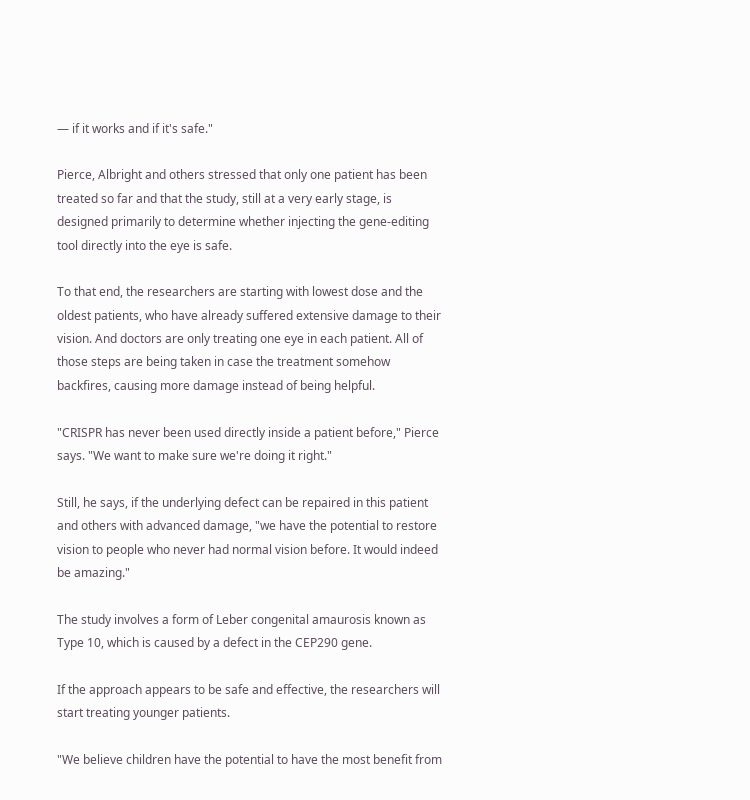— if it works and if it's safe."

Pierce, Albright and others stressed that only one patient has been treated so far and that the study, still at a very early stage, is designed primarily to determine whether injecting the gene-editing tool directly into the eye is safe.

To that end, the researchers are starting with lowest dose and the oldest patients, who have already suffered extensive damage to their vision. And doctors are only treating one eye in each patient. All of those steps are being taken in case the treatment somehow backfires, causing more damage instead of being helpful.

"CRISPR has never been used directly inside a patient before," Pierce says. "We want to make sure we're doing it right."

Still, he says, if the underlying defect can be repaired in this patient and others with advanced damage, "we have the potential to restore vision to people who never had normal vision before. It would indeed be amazing."

The study involves a form of Leber congenital amaurosis known as Type 10, which is caused by a defect in the CEP290 gene.

If the approach appears to be safe and effective, the researchers will start treating younger patients.

"We believe children have the potential to have the most benefit from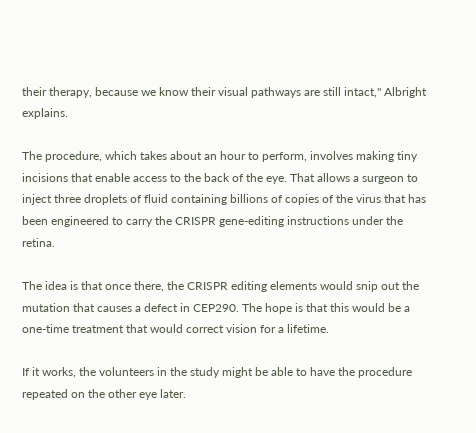their therapy, because we know their visual pathways are still intact," Albright explains.

The procedure, which takes about an hour to perform, involves making tiny incisions that enable access to the back of the eye. That allows a surgeon to inject three droplets of fluid containing billions of copies of the virus that has been engineered to carry the CRISPR gene-editing instructions under the retina.

The idea is that once there, the CRISPR editing elements would snip out the mutation that causes a defect in CEP290. The hope is that this would be a one-time treatment that would correct vision for a lifetime.

If it works, the volunteers in the study might be able to have the procedure repeated on the other eye later.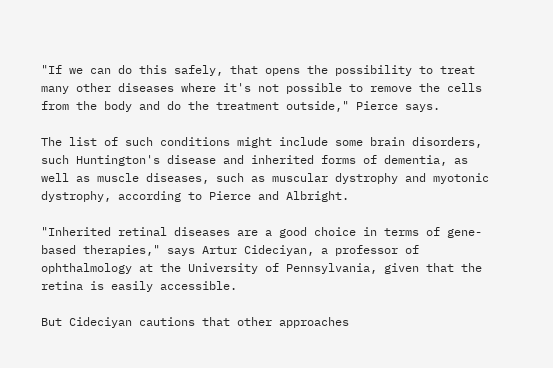"If we can do this safely, that opens the possibility to treat many other diseases where it's not possible to remove the cells from the body and do the treatment outside," Pierce says.

The list of such conditions might include some brain disorders, such Huntington's disease and inherited forms of dementia, as well as muscle diseases, such as muscular dystrophy and myotonic dystrophy, according to Pierce and Albright.

"Inherited retinal diseases are a good choice in terms of gene-based therapies," says Artur Cideciyan, a professor of ophthalmology at the University of Pennsylvania, given that the retina is easily accessible.

But Cideciyan cautions that other approaches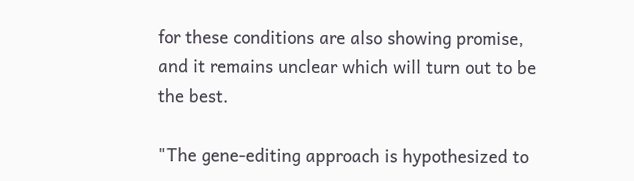for these conditions are also showing promise, and it remains unclear which will turn out to be the best.

"The gene-editing approach is hypothesized to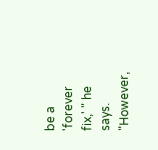be a 'forever fix,' " he says. "However,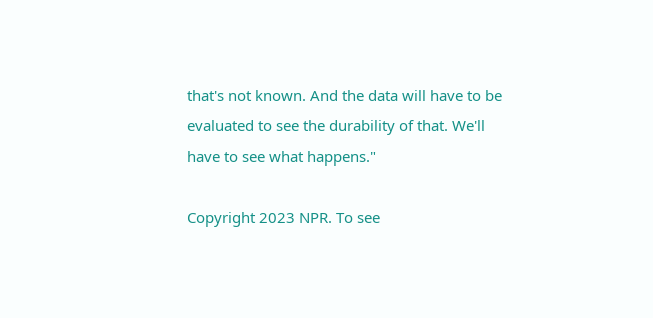that's not known. And the data will have to be evaluated to see the durability of that. We'll have to see what happens."

Copyright 2023 NPR. To see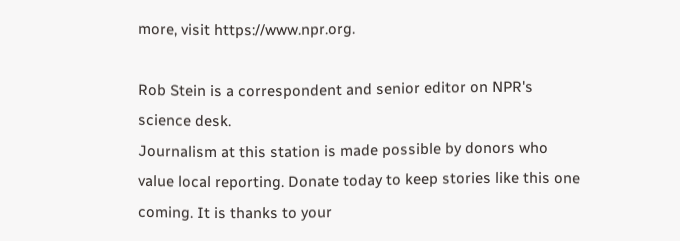more, visit https://www.npr.org.

Rob Stein is a correspondent and senior editor on NPR's science desk.
Journalism at this station is made possible by donors who value local reporting. Donate today to keep stories like this one coming. It is thanks to your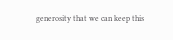generosity that we can keep this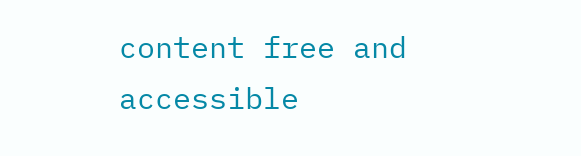content free and accessible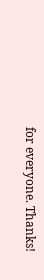for everyone. Thanks!